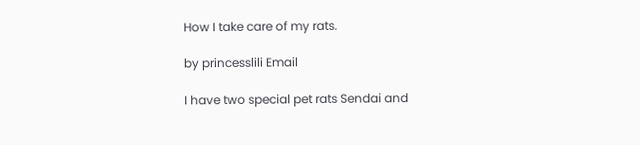How I take care of my rats.

by princesslili Email

I have two special pet rats Sendai and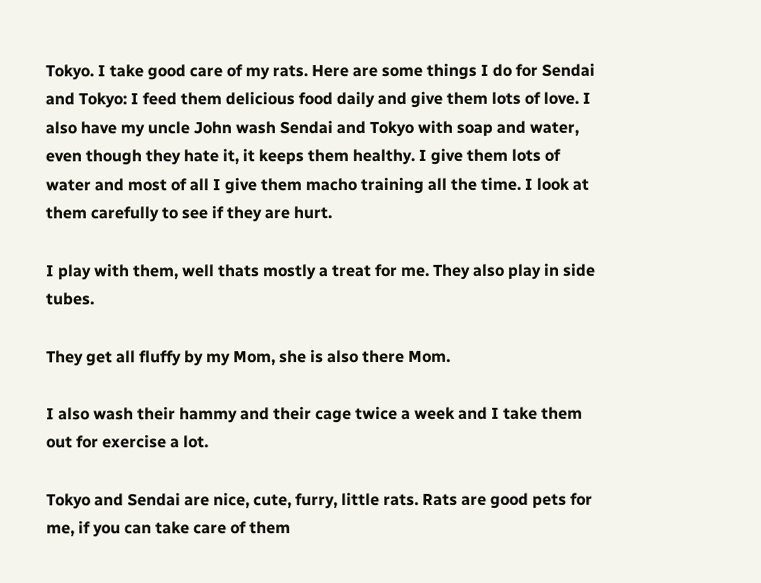Tokyo. I take good care of my rats. Here are some things I do for Sendai and Tokyo: I feed them delicious food daily and give them lots of love. I also have my uncle John wash Sendai and Tokyo with soap and water, even though they hate it, it keeps them healthy. I give them lots of water and most of all I give them macho training all the time. I look at them carefully to see if they are hurt.

I play with them, well thats mostly a treat for me. They also play in side tubes.

They get all fluffy by my Mom, she is also there Mom.

I also wash their hammy and their cage twice a week and I take them out for exercise a lot.

Tokyo and Sendai are nice, cute, furry, little rats. Rats are good pets for me, if you can take care of them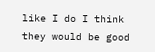like I do I think they would be good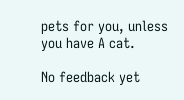pets for you, unless you have A cat.

No feedback yet